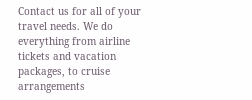Contact us for all of your travel needs. We do everything from airline tickets and vacation packages, to cruise arrangements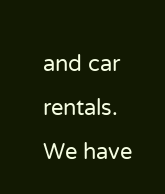and car rentals.
We have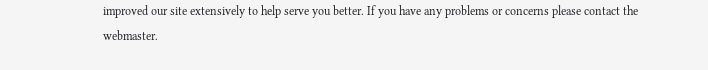improved our site extensively to help serve you better. If you have any problems or concerns please contact the webmaster.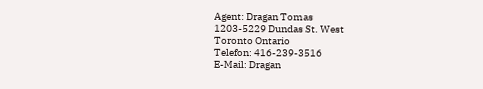Agent: Dragan Tomas
1203-5229 Dundas St. West
Toronto Ontario
Telefon: 416-239-3516
E-Mail: Dragan